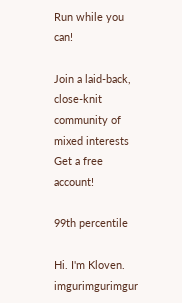Run while you can!

Join a laid-back, close-knit community of mixed interests Get a free account!

99th percentile

Hi. I'm Kloven. imgurimgurimgur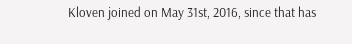Kloven joined on May 31st, 2016, since that has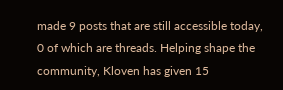made 9 posts that are still accessible today, 0 of which are threads. Helping shape the community, Kloven has given 15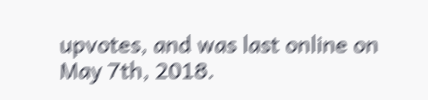upvotes, and was last online on May 7th, 2018.